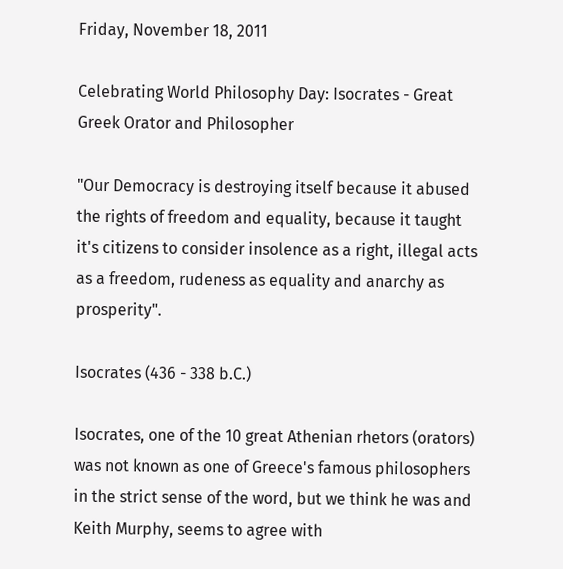Friday, November 18, 2011

Celebrating World Philosophy Day: Isocrates - Great Greek Orator and Philosopher

"Our Democracy is destroying itself because it abused the rights of freedom and equality, because it taught it's citizens to consider insolence as a right, illegal acts as a freedom, rudeness as equality and anarchy as prosperity".

Isocrates (436 - 338 b.C.)

Isocrates, one of the 10 great Athenian rhetors (orators) was not known as one of Greece's famous philosophers in the strict sense of the word, but we think he was and Keith Murphy, seems to agree with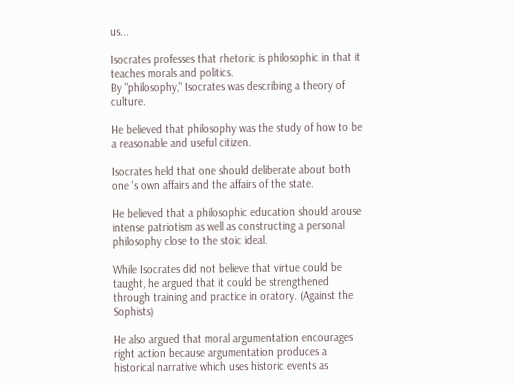us...

Isocrates professes that rhetoric is philosophic in that it teaches morals and politics.
By "philosophy," Isocrates was describing a theory of culture.

He believed that philosophy was the study of how to be a reasonable and useful citizen.

Isocrates held that one should deliberate about both one 's own affairs and the affairs of the state.

He believed that a philosophic education should arouse intense patriotism as well as constructing a personal philosophy close to the stoic ideal.

While Isocrates did not believe that virtue could be taught, he argued that it could be strengthened through training and practice in oratory. (Against the Sophists)

He also argued that moral argumentation encourages right action because argumentation produces a historical narrative which uses historic events as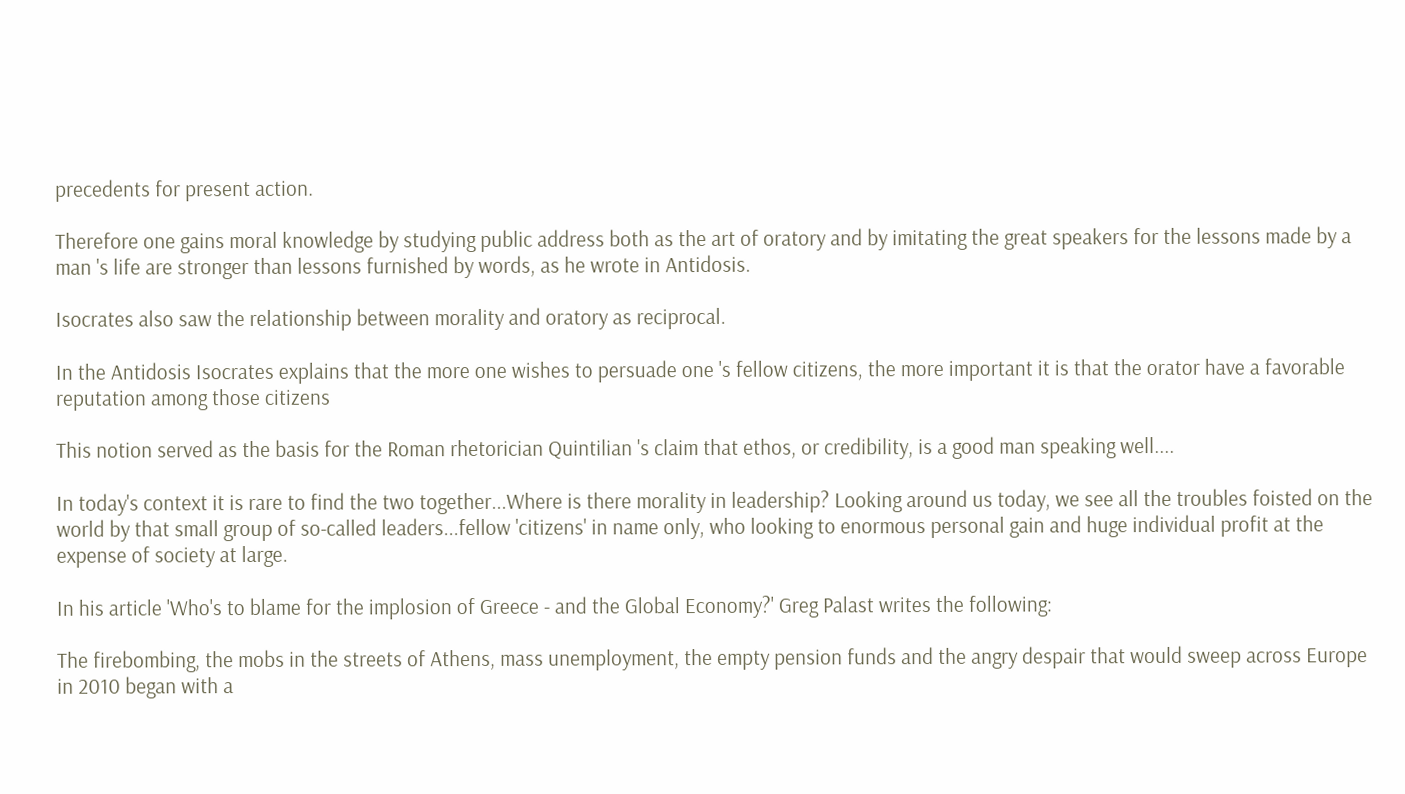precedents for present action.

Therefore one gains moral knowledge by studying public address both as the art of oratory and by imitating the great speakers for the lessons made by a man 's life are stronger than lessons furnished by words, as he wrote in Antidosis.

Isocrates also saw the relationship between morality and oratory as reciprocal.

In the Antidosis Isocrates explains that the more one wishes to persuade one 's fellow citizens, the more important it is that the orator have a favorable reputation among those citizens

This notion served as the basis for the Roman rhetorician Quintilian 's claim that ethos, or credibility, is a good man speaking well....

In today's context it is rare to find the two together...Where is there morality in leadership? Looking around us today, we see all the troubles foisted on the world by that small group of so-called leaders...fellow 'citizens' in name only, who looking to enormous personal gain and huge individual profit at the expense of society at large.

In his article 'Who's to blame for the implosion of Greece - and the Global Economy?' Greg Palast writes the following:

The firebombing, the mobs in the streets of Athens, mass unemployment, the empty pension funds and the angry despair that would sweep across Europe in 2010 began with a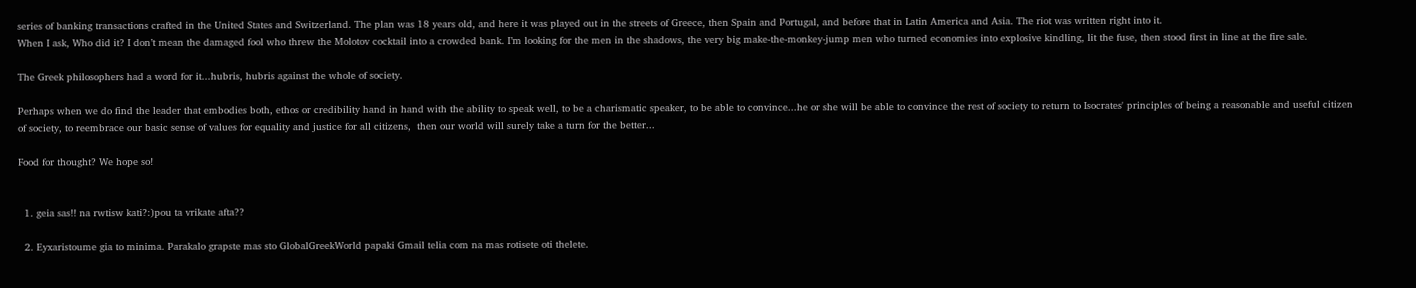series of banking transactions crafted in the United States and Switzerland. The plan was 18 years old, and here it was played out in the streets of Greece, then Spain and Portugal, and before that in Latin America and Asia. The riot was written right into it.
When I ask, Who did it? I don’t mean the damaged fool who threw the Molotov cocktail into a crowded bank. I’m looking for the men in the shadows, the very big make-the-monkey-jump men who turned economies into explosive kindling, lit the fuse, then stood first in line at the fire sale.

The Greek philosophers had a word for it...hubris, hubris against the whole of society.

Perhaps when we do find the leader that embodies both, ethos or credibility hand in hand with the ability to speak well, to be a charismatic speaker, to be able to convince...he or she will be able to convince the rest of society to return to Isocrates' principles of being a reasonable and useful citizen of society, to reembrace our basic sense of values for equality and justice for all citizens,  then our world will surely take a turn for the better...

Food for thought? We hope so!


  1. geia sas!! na rwtisw kati?:)pou ta vrikate afta??

  2. Eyxaristoume gia to minima. Parakalo grapste mas sto GlobalGreekWorld papaki Gmail telia com na mas rotisete oti thelete.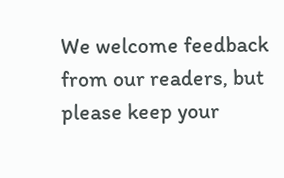We welcome feedback from our readers, but please keep your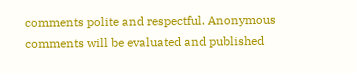comments polite and respectful. Anonymous comments will be evaluated and published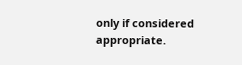only if considered appropriate.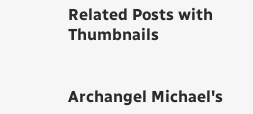Related Posts with Thumbnails


Archangel Michael's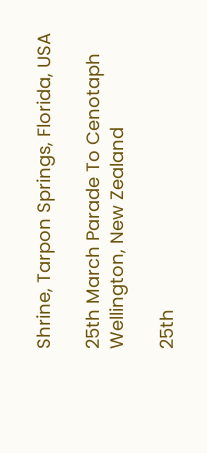Shrine, Tarpon Springs, Florida, USA

25th March Parade To Cenotaph Wellington, New Zealand

25th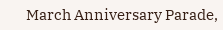March Anniversary Parade,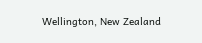Wellington, New Zealand